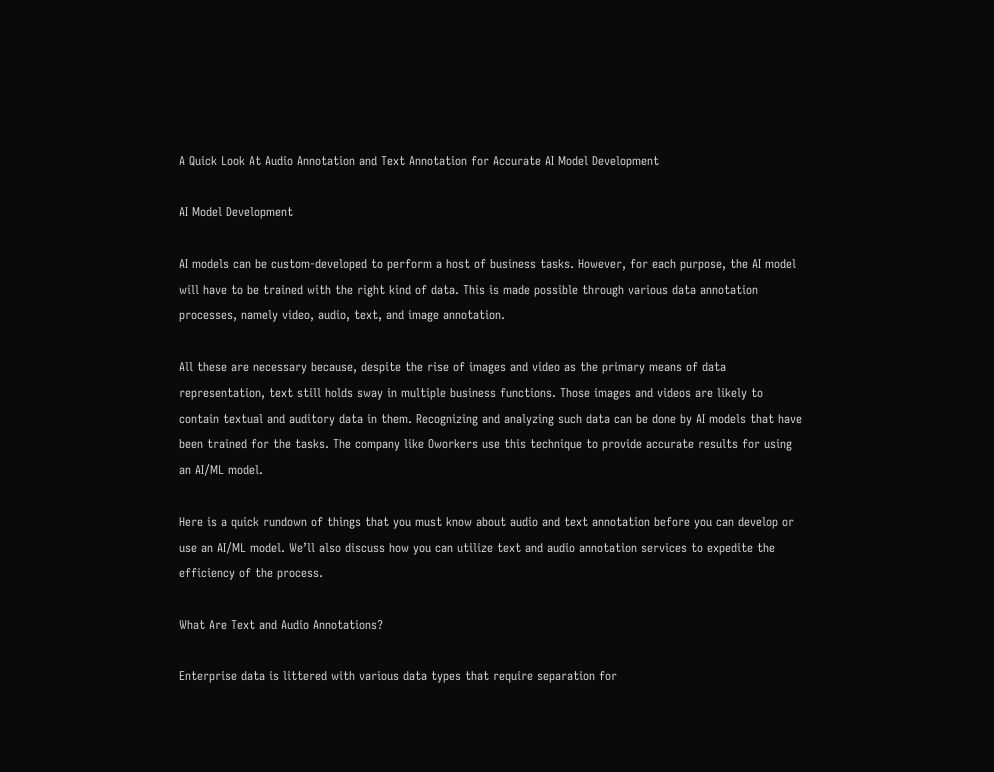A Quick Look At Audio Annotation and Text Annotation for Accurate AI Model Development

AI Model Development

AI models can be custom-developed to perform a host of business tasks. However, for each purpose, the AI model will have to be trained with the right kind of data. This is made possible through various data annotation processes, namely video, audio, text, and image annotation.

All these are necessary because, despite the rise of images and video as the primary means of data representation, text still holds sway in multiple business functions. Those images and videos are likely to contain textual and auditory data in them. Recognizing and analyzing such data can be done by AI models that have been trained for the tasks. The company like Oworkers use this technique to provide accurate results for using an AI/ML model.

Here is a quick rundown of things that you must know about audio and text annotation before you can develop or use an AI/ML model. We’ll also discuss how you can utilize text and audio annotation services to expedite the efficiency of the process.

What Are Text and Audio Annotations?

Enterprise data is littered with various data types that require separation for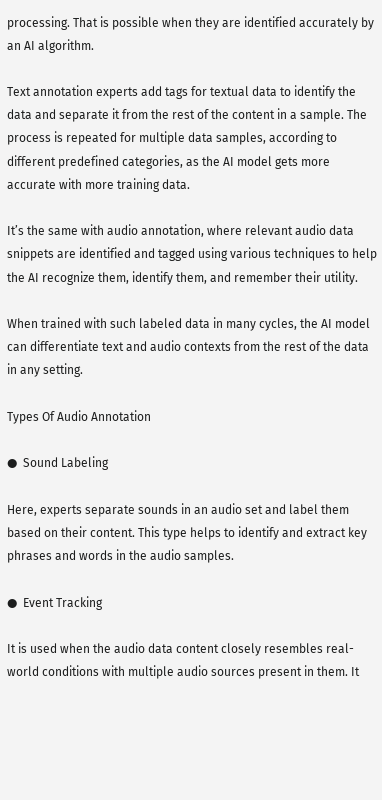processing. That is possible when they are identified accurately by an AI algorithm.

Text annotation experts add tags for textual data to identify the data and separate it from the rest of the content in a sample. The process is repeated for multiple data samples, according to different predefined categories, as the AI model gets more accurate with more training data.

It’s the same with audio annotation, where relevant audio data snippets are identified and tagged using various techniques to help the AI recognize them, identify them, and remember their utility.

When trained with such labeled data in many cycles, the AI model can differentiate text and audio contexts from the rest of the data in any setting.

Types Of Audio Annotation

●  Sound Labeling

Here, experts separate sounds in an audio set and label them based on their content. This type helps to identify and extract key phrases and words in the audio samples.

●  Event Tracking

It is used when the audio data content closely resembles real-world conditions with multiple audio sources present in them. It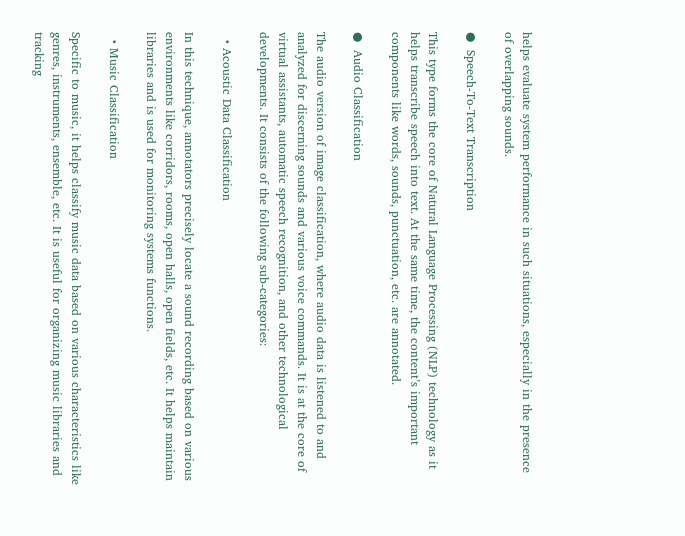helps evaluate system performance in such situations, especially in the presence of overlapping sounds.

●  Speech-To-Text Transcription

This type forms the core of Natural Language Processing (NLP) technology as it helps transcribe speech into text. At the same time, the content’s important components like words, sounds, punctuation, etc. are annotated.

●  Audio Classification

The audio version of image classification, where audio data is listened to and analyzed for discerning sounds and various voice commands. It is at the core of virtual assistants, automatic speech recognition, and other technological developments. It consists of the following sub-categories:

  • Acoustic Data Classification

In this technique, annotators precisely locate a sound recording based on various environments like corridors, rooms, open halls, open fields, etc. It helps maintain libraries and is used for monitoring systems functions.

  • Music Classification

Specific to music, it helps classify music data based on various characteristics like genres, instruments, ensemble, etc. It is useful for organizing music libraries and tracking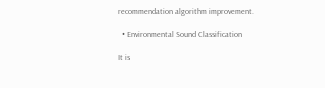recommendation algorithm improvement.

  • Environmental Sound Classification

It is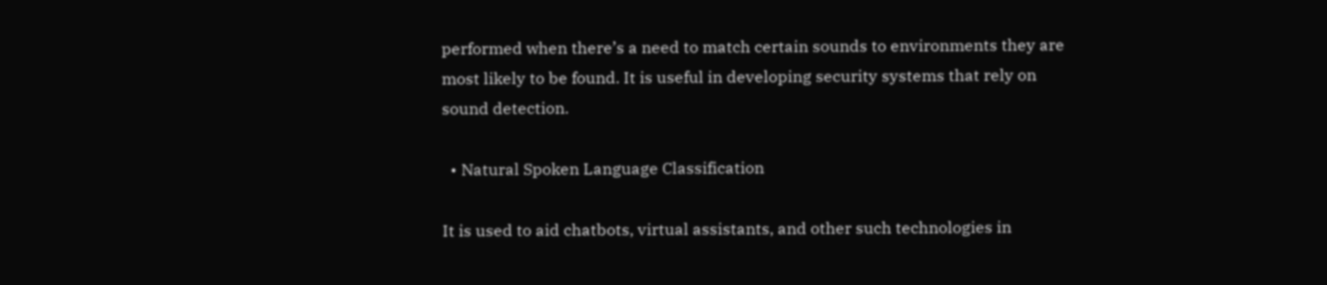performed when there’s a need to match certain sounds to environments they are most likely to be found. It is useful in developing security systems that rely on sound detection.

  • Natural Spoken Language Classification

It is used to aid chatbots, virtual assistants, and other such technologies in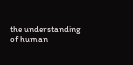the understanding of human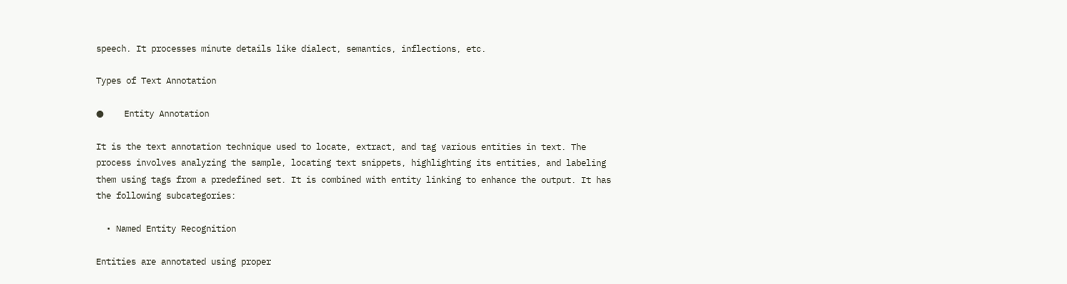speech. It processes minute details like dialect, semantics, inflections, etc.

Types of Text Annotation

●    Entity Annotation

It is the text annotation technique used to locate, extract, and tag various entities in text. The process involves analyzing the sample, locating text snippets, highlighting its entities, and labeling them using tags from a predefined set. It is combined with entity linking to enhance the output. It has the following subcategories:

  • Named Entity Recognition

Entities are annotated using proper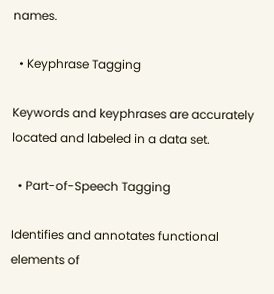names.

  • Keyphrase Tagging

Keywords and keyphrases are accurately located and labeled in a data set.

  • Part-of-Speech Tagging

Identifies and annotates functional elements of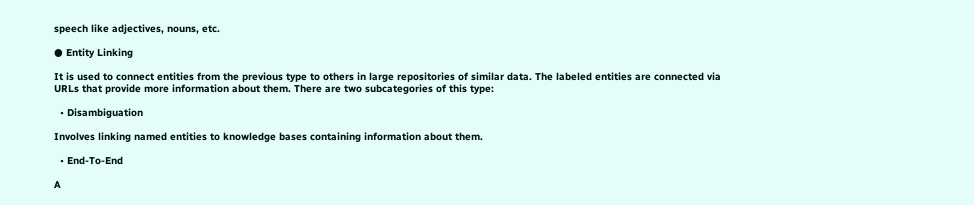speech like adjectives, nouns, etc.

● Entity Linking

It is used to connect entities from the previous type to others in large repositories of similar data. The labeled entities are connected via URLs that provide more information about them. There are two subcategories of this type:

  • Disambiguation

Involves linking named entities to knowledge bases containing information about them.

  • End-To-End

A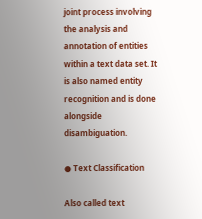joint process involving the analysis and annotation of entities within a text data set. It is also named entity recognition and is done alongside disambiguation.

● Text Classification

Also called text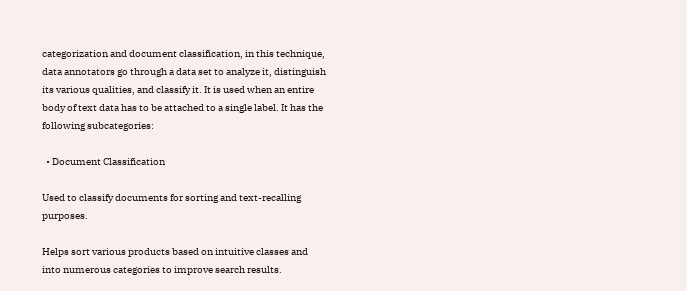categorization and document classification, in this technique, data annotators go through a data set to analyze it, distinguish its various qualities, and classify it. It is used when an entire body of text data has to be attached to a single label. It has the following subcategories:

  • Document Classification

Used to classify documents for sorting and text-recalling purposes.

Helps sort various products based on intuitive classes and into numerous categories to improve search results.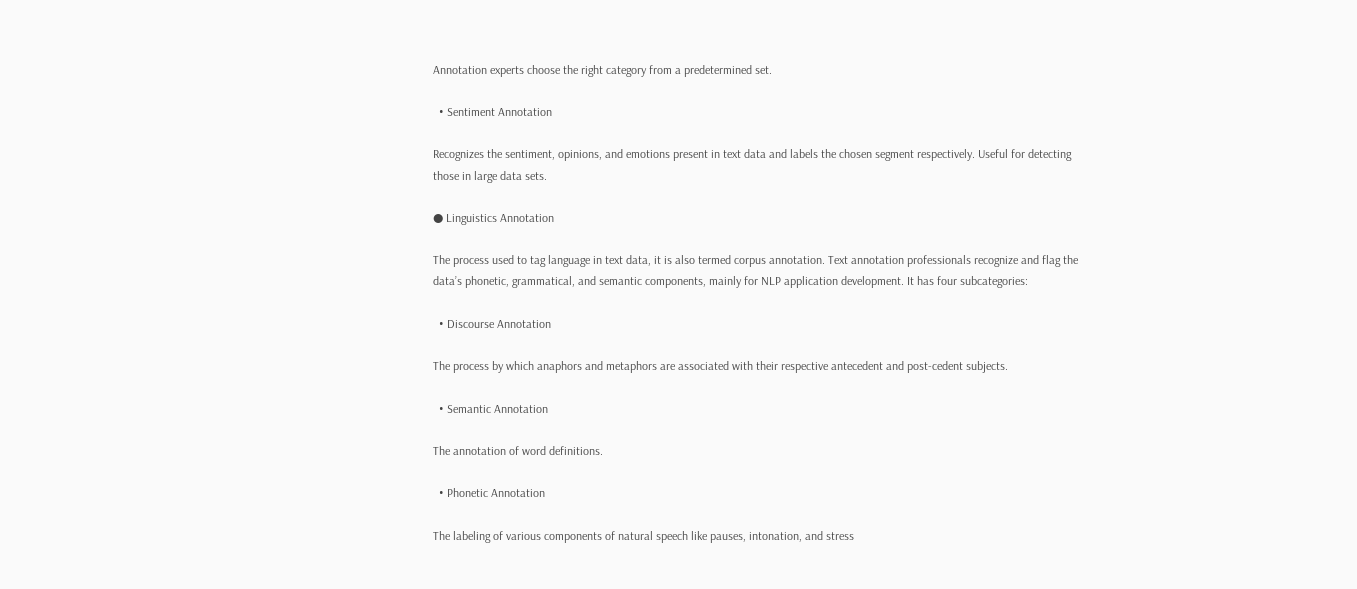Annotation experts choose the right category from a predetermined set.

  • Sentiment Annotation

Recognizes the sentiment, opinions, and emotions present in text data and labels the chosen segment respectively. Useful for detecting those in large data sets.

● Linguistics Annotation

The process used to tag language in text data, it is also termed corpus annotation. Text annotation professionals recognize and flag the data’s phonetic, grammatical, and semantic components, mainly for NLP application development. It has four subcategories:

  • Discourse Annotation

The process by which anaphors and metaphors are associated with their respective antecedent and post-cedent subjects.

  • Semantic Annotation

The annotation of word definitions.

  • Phonetic Annotation

The labeling of various components of natural speech like pauses, intonation, and stress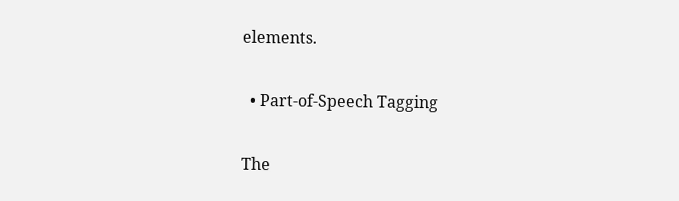elements.

  • Part-of-Speech Tagging

The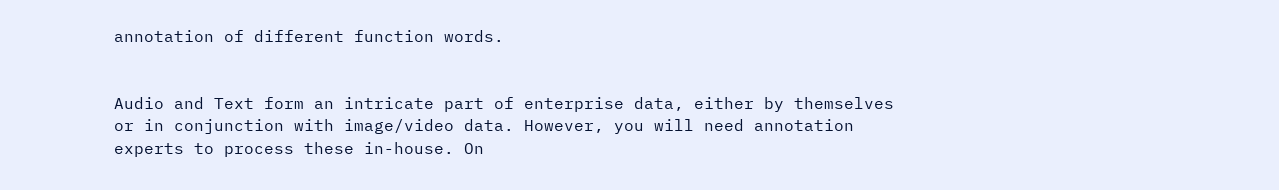annotation of different function words.


Audio and Text form an intricate part of enterprise data, either by themselves or in conjunction with image/video data. However, you will need annotation experts to process these in-house. On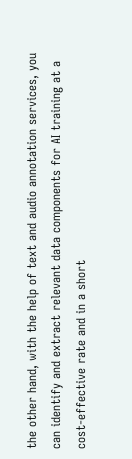the other hand, with the help of text and audio annotation services, you can identify and extract relevant data components for AI training at a cost-effective rate and in a short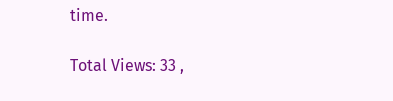time.

Total Views: 33 ,